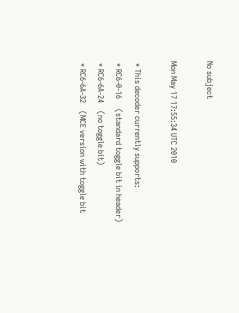No subject

Mon May 17 17:55:34 UTC 2010

 * This decoder currently supports:
 * RC6-0-16     (standard toggle bit in header)
 * RC6-6A-24    (no toggle bit)
 * RC6-6A-32    (MCE version with toggle bit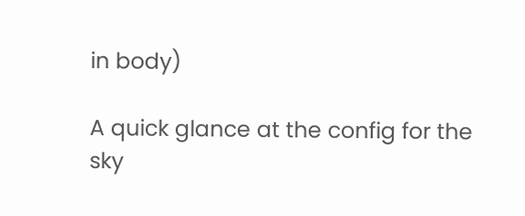in body)

A quick glance at the config for the sky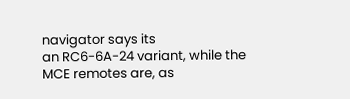navigator says its
an RC6-6A-24 variant, while the MCE remotes are, as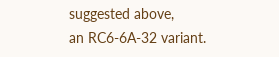suggested above,
an RC6-6A-32 variant.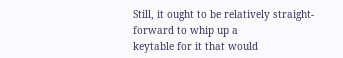Still, it ought to be relatively straight-forward to whip up a
keytable for it that would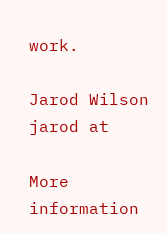work.

Jarod Wilson
jarod at

More information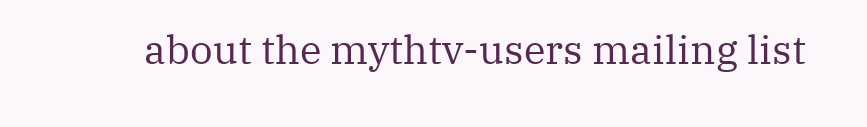about the mythtv-users mailing list